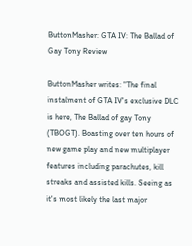ButtonMasher: GTA IV: The Ballad of Gay Tony Review

ButtonMasher writes: "The final instalment of GTA IV's exclusive DLC is here, The Ballad of gay Tony (TBOGT). Boasting over ten hours of new game play and new multiplayer features including parachutes, kill streaks and assisted kills. Seeing as it's most likely the last major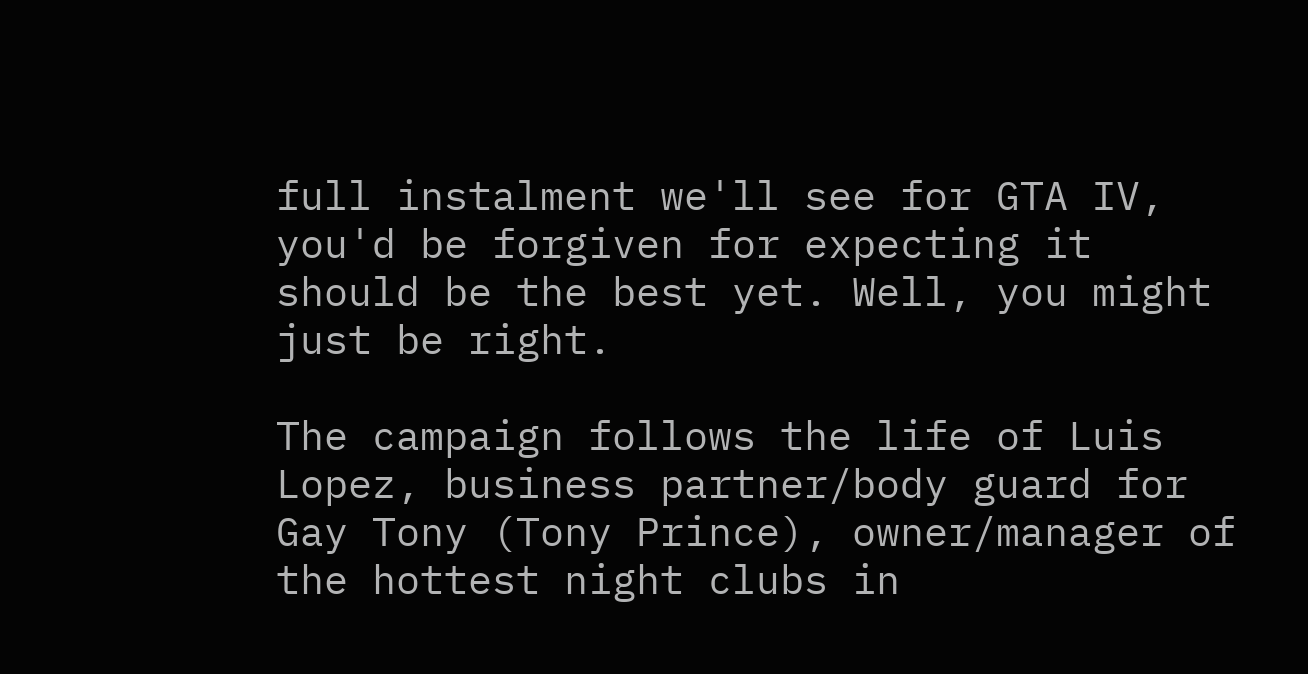full instalment we'll see for GTA IV, you'd be forgiven for expecting it should be the best yet. Well, you might just be right.

The campaign follows the life of Luis Lopez, business partner/body guard for Gay Tony (Tony Prince), owner/manager of the hottest night clubs in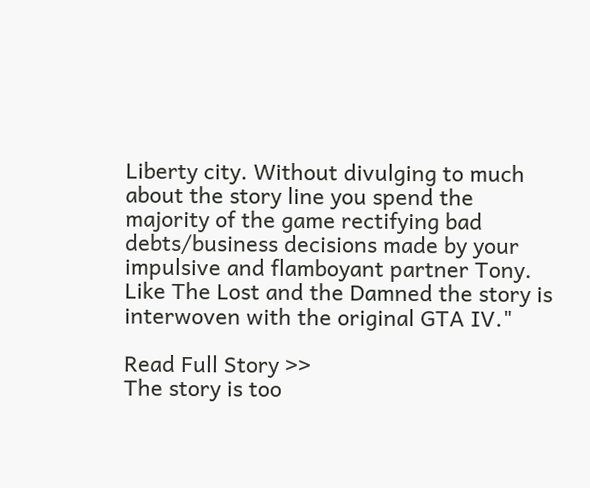Liberty city. Without divulging to much about the story line you spend the majority of the game rectifying bad debts/business decisions made by your impulsive and flamboyant partner Tony. Like The Lost and the Damned the story is interwoven with the original GTA IV."

Read Full Story >>
The story is too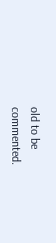old to be commented.